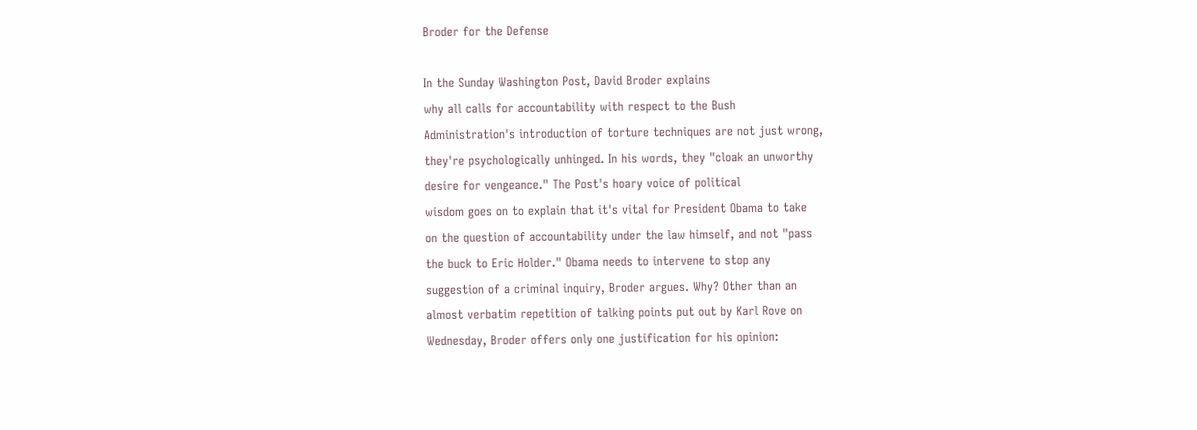Broder for the Defense

In the Sunday Washington Post, David Broder explains
why all calls for accountability with respect to the Bush
Administration's introduction of torture techniques are not just wrong,
they're psychologically unhinged. In his words, they "cloak an unworthy
desire for vengeance." The Post's hoary voice of political
wisdom goes on to explain that it's vital for President Obama to take
on the question of accountability under the law himself, and not "pass
the buck to Eric Holder." Obama needs to intervene to stop any
suggestion of a criminal inquiry, Broder argues. Why? Other than an
almost verbatim repetition of talking points put out by Karl Rove on
Wednesday, Broder offers only one justification for his opinion: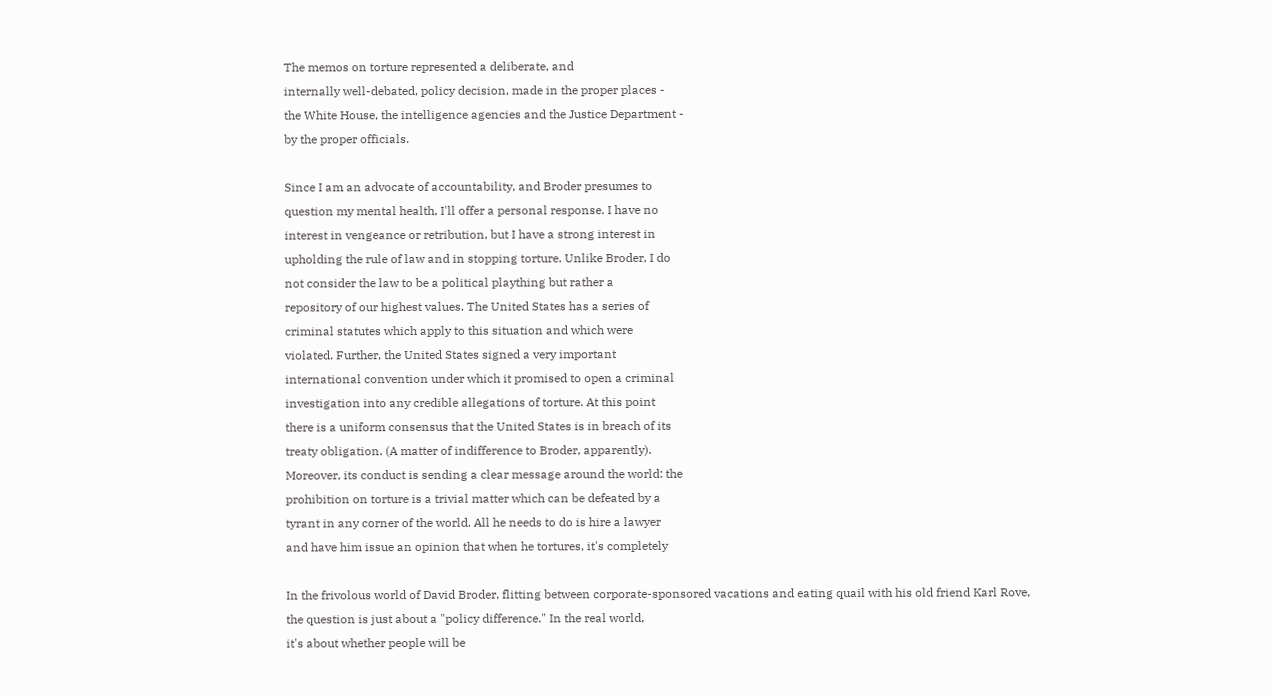The memos on torture represented a deliberate, and
internally well-debated, policy decision, made in the proper places -
the White House, the intelligence agencies and the Justice Department -
by the proper officials.

Since I am an advocate of accountability, and Broder presumes to
question my mental health, I'll offer a personal response. I have no
interest in vengeance or retribution, but I have a strong interest in
upholding the rule of law and in stopping torture. Unlike Broder, I do
not consider the law to be a political plaything but rather a
repository of our highest values. The United States has a series of
criminal statutes which apply to this situation and which were
violated. Further, the United States signed a very important
international convention under which it promised to open a criminal
investigation into any credible allegations of torture. At this point
there is a uniform consensus that the United States is in breach of its
treaty obligation. (A matter of indifference to Broder, apparently).
Moreover, its conduct is sending a clear message around the world: the
prohibition on torture is a trivial matter which can be defeated by a
tyrant in any corner of the world. All he needs to do is hire a lawyer
and have him issue an opinion that when he tortures, it's completely

In the frivolous world of David Broder, flitting between corporate-sponsored vacations and eating quail with his old friend Karl Rove,
the question is just about a "policy difference." In the real world,
it's about whether people will be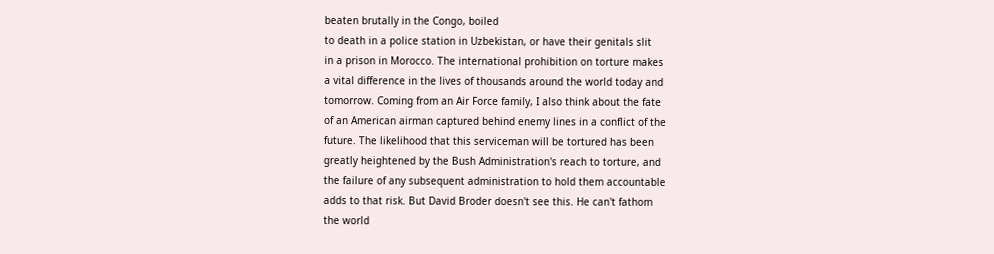beaten brutally in the Congo, boiled
to death in a police station in Uzbekistan, or have their genitals slit
in a prison in Morocco. The international prohibition on torture makes
a vital difference in the lives of thousands around the world today and
tomorrow. Coming from an Air Force family, I also think about the fate
of an American airman captured behind enemy lines in a conflict of the
future. The likelihood that this serviceman will be tortured has been
greatly heightened by the Bush Administration's reach to torture, and
the failure of any subsequent administration to hold them accountable
adds to that risk. But David Broder doesn't see this. He can't fathom
the world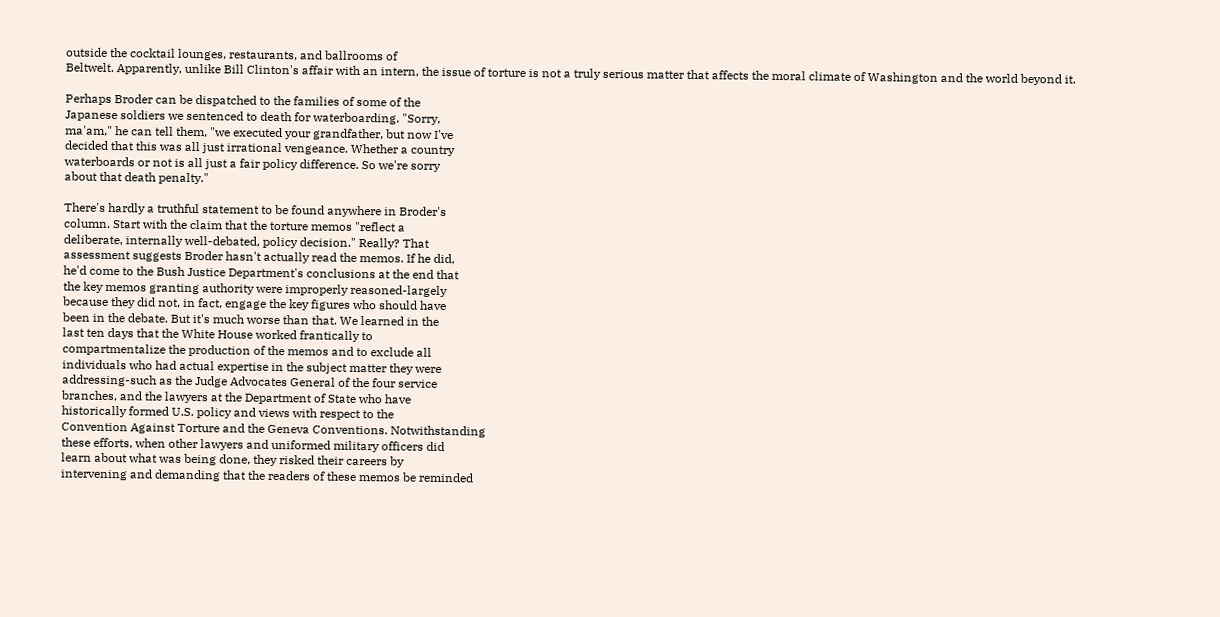outside the cocktail lounges, restaurants, and ballrooms of
Beltwelt. Apparently, unlike Bill Clinton's affair with an intern, the issue of torture is not a truly serious matter that affects the moral climate of Washington and the world beyond it.

Perhaps Broder can be dispatched to the families of some of the
Japanese soldiers we sentenced to death for waterboarding. "Sorry,
ma'am," he can tell them, "we executed your grandfather, but now I've
decided that this was all just irrational vengeance. Whether a country
waterboards or not is all just a fair policy difference. So we're sorry
about that death penalty."

There's hardly a truthful statement to be found anywhere in Broder's
column. Start with the claim that the torture memos "reflect a
deliberate, internally well-debated, policy decision." Really? That
assessment suggests Broder hasn't actually read the memos. If he did,
he'd come to the Bush Justice Department's conclusions at the end that
the key memos granting authority were improperly reasoned-largely
because they did not, in fact, engage the key figures who should have
been in the debate. But it's much worse than that. We learned in the
last ten days that the White House worked frantically to
compartmentalize the production of the memos and to exclude all
individuals who had actual expertise in the subject matter they were
addressing-such as the Judge Advocates General of the four service
branches, and the lawyers at the Department of State who have
historically formed U.S. policy and views with respect to the
Convention Against Torture and the Geneva Conventions. Notwithstanding
these efforts, when other lawyers and uniformed military officers did
learn about what was being done, they risked their careers by
intervening and demanding that the readers of these memos be reminded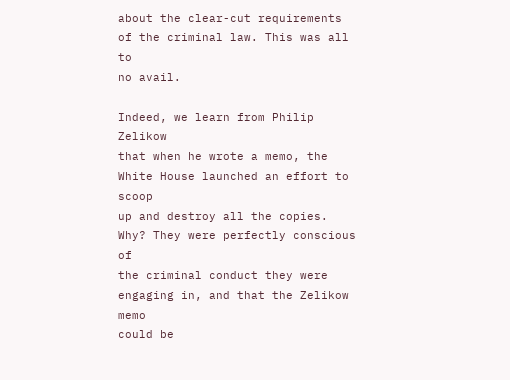about the clear-cut requirements of the criminal law. This was all to
no avail.

Indeed, we learn from Philip Zelikow
that when he wrote a memo, the White House launched an effort to scoop
up and destroy all the copies. Why? They were perfectly conscious of
the criminal conduct they were engaging in, and that the Zelikow memo
could be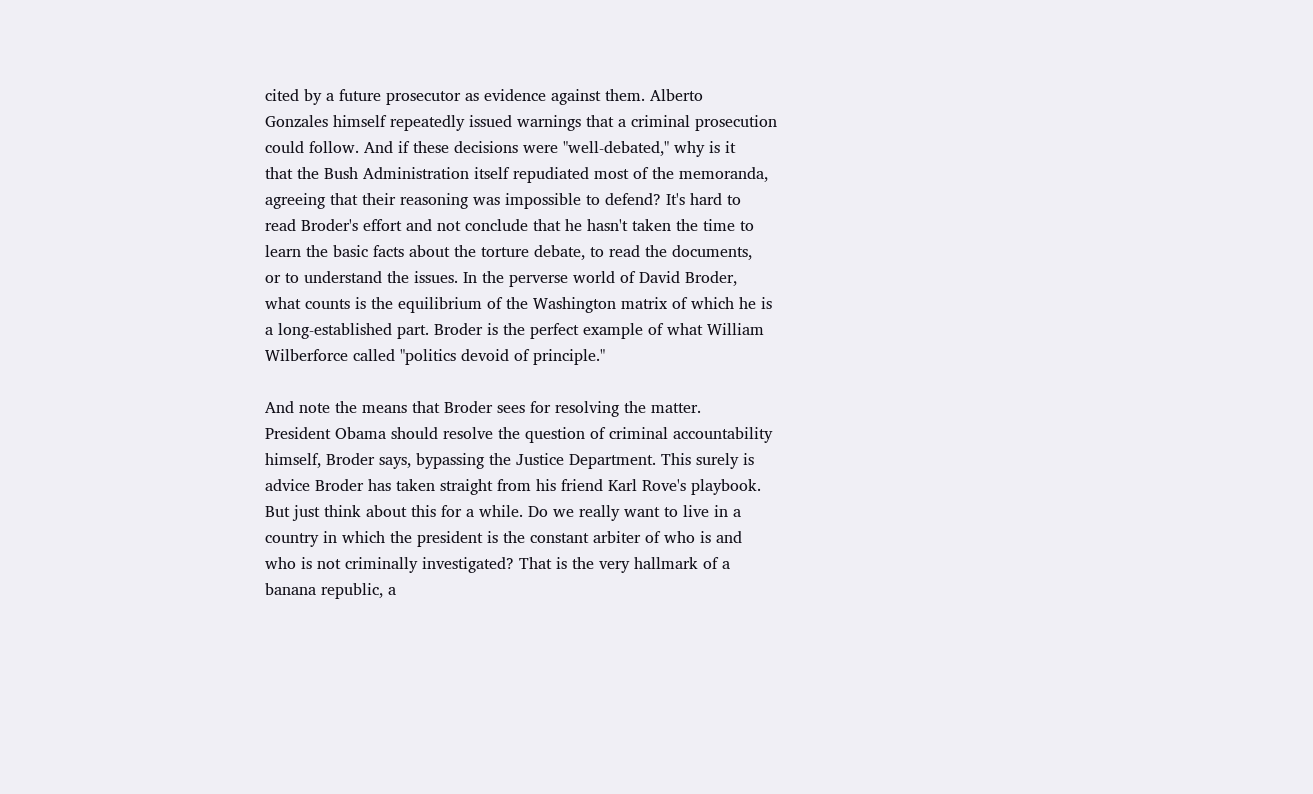cited by a future prosecutor as evidence against them. Alberto
Gonzales himself repeatedly issued warnings that a criminal prosecution
could follow. And if these decisions were "well-debated," why is it
that the Bush Administration itself repudiated most of the memoranda,
agreeing that their reasoning was impossible to defend? It's hard to
read Broder's effort and not conclude that he hasn't taken the time to
learn the basic facts about the torture debate, to read the documents,
or to understand the issues. In the perverse world of David Broder,
what counts is the equilibrium of the Washington matrix of which he is
a long-established part. Broder is the perfect example of what William
Wilberforce called "politics devoid of principle."

And note the means that Broder sees for resolving the matter.
President Obama should resolve the question of criminal accountability
himself, Broder says, bypassing the Justice Department. This surely is
advice Broder has taken straight from his friend Karl Rove's playbook.
But just think about this for a while. Do we really want to live in a
country in which the president is the constant arbiter of who is and
who is not criminally investigated? That is the very hallmark of a
banana republic, a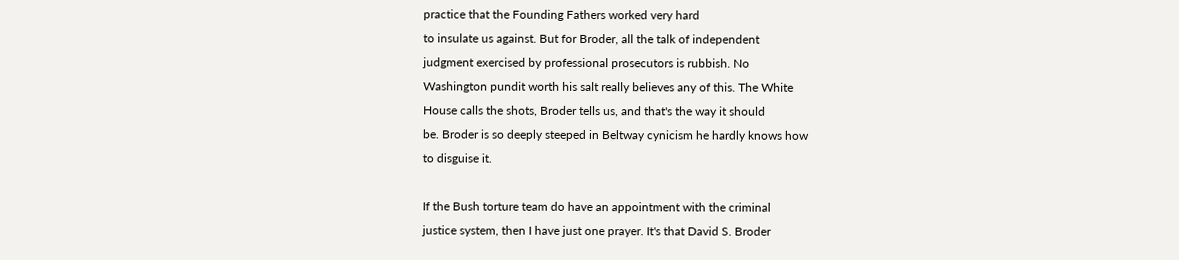practice that the Founding Fathers worked very hard
to insulate us against. But for Broder, all the talk of independent
judgment exercised by professional prosecutors is rubbish. No
Washington pundit worth his salt really believes any of this. The White
House calls the shots, Broder tells us, and that's the way it should
be. Broder is so deeply steeped in Beltway cynicism he hardly knows how
to disguise it.

If the Bush torture team do have an appointment with the criminal
justice system, then I have just one prayer. It's that David S. Broder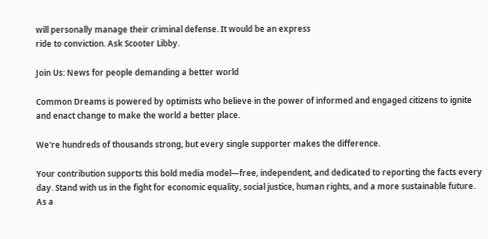will personally manage their criminal defense. It would be an express
ride to conviction. Ask Scooter Libby.

Join Us: News for people demanding a better world

Common Dreams is powered by optimists who believe in the power of informed and engaged citizens to ignite and enact change to make the world a better place.

We're hundreds of thousands strong, but every single supporter makes the difference.

Your contribution supports this bold media model—free, independent, and dedicated to reporting the facts every day. Stand with us in the fight for economic equality, social justice, human rights, and a more sustainable future. As a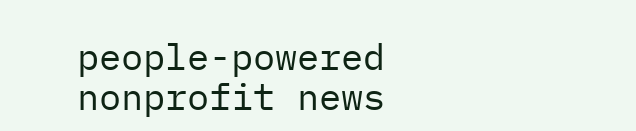people-powered nonprofit news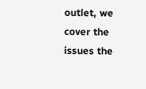outlet, we cover the issues the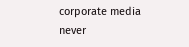corporate media never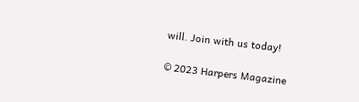will. Join with us today!

© 2023 Harpers Magazine